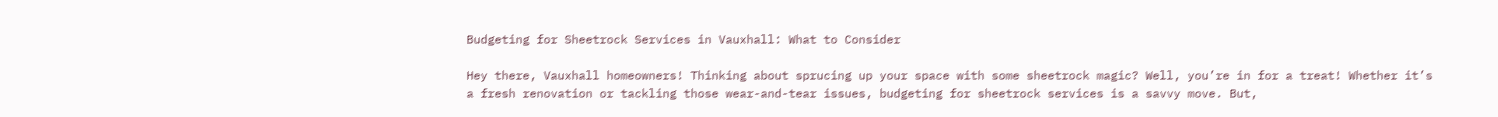Budgeting for Sheetrock Services in Vauxhall: What to Consider

Hey there, Vauxhall homeowners! Thinking about sprucing up your space with some sheetrock magic? Well, you’re in for a treat! Whether it’s a fresh renovation or tackling those wear-and-tear issues, budgeting for sheetrock services is a savvy move. But,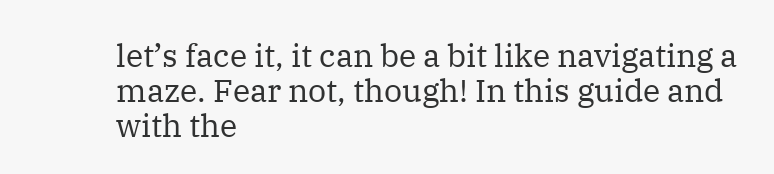let’s face it, it can be a bit like navigating a maze. Fear not, though! In this guide and with the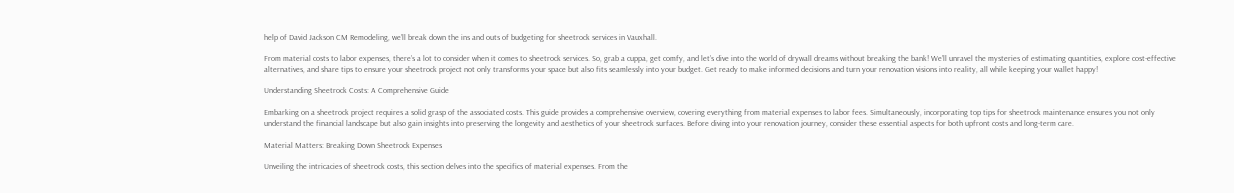help of David Jackson CM Remodeling, we’ll break down the ins and outs of budgeting for sheetrock services in Vauxhall.

From material costs to labor expenses, there’s a lot to consider when it comes to sheetrock services. So, grab a cuppa, get comfy, and let’s dive into the world of drywall dreams without breaking the bank! We’ll unravel the mysteries of estimating quantities, explore cost-effective alternatives, and share tips to ensure your sheetrock project not only transforms your space but also fits seamlessly into your budget. Get ready to make informed decisions and turn your renovation visions into reality, all while keeping your wallet happy!

Understanding Sheetrock Costs: A Comprehensive Guide

Embarking on a sheetrock project requires a solid grasp of the associated costs. This guide provides a comprehensive overview, covering everything from material expenses to labor fees. Simultaneously, incorporating top tips for sheetrock maintenance ensures you not only understand the financial landscape but also gain insights into preserving the longevity and aesthetics of your sheetrock surfaces. Before diving into your renovation journey, consider these essential aspects for both upfront costs and long-term care.

Material Matters: Breaking Down Sheetrock Expenses

Unveiling the intricacies of sheetrock costs, this section delves into the specifics of material expenses. From the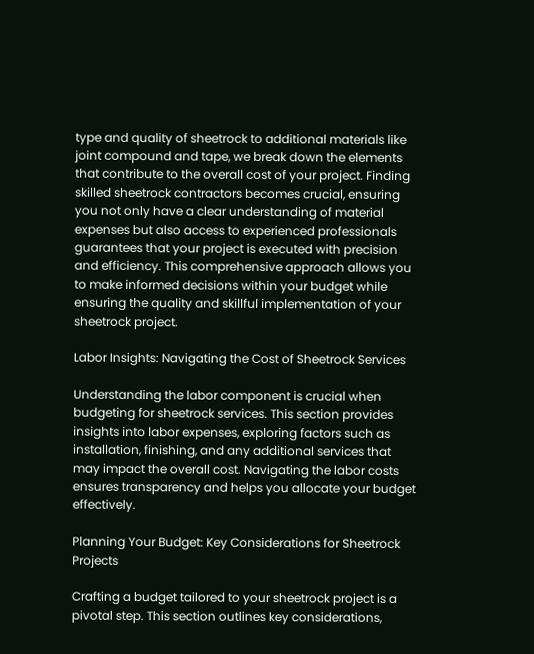type and quality of sheetrock to additional materials like joint compound and tape, we break down the elements that contribute to the overall cost of your project. Finding skilled sheetrock contractors becomes crucial, ensuring you not only have a clear understanding of material expenses but also access to experienced professionals guarantees that your project is executed with precision and efficiency. This comprehensive approach allows you to make informed decisions within your budget while ensuring the quality and skillful implementation of your sheetrock project.

Labor Insights: Navigating the Cost of Sheetrock Services

Understanding the labor component is crucial when budgeting for sheetrock services. This section provides insights into labor expenses, exploring factors such as installation, finishing, and any additional services that may impact the overall cost. Navigating the labor costs ensures transparency and helps you allocate your budget effectively.

Planning Your Budget: Key Considerations for Sheetrock Projects

Crafting a budget tailored to your sheetrock project is a pivotal step. This section outlines key considerations,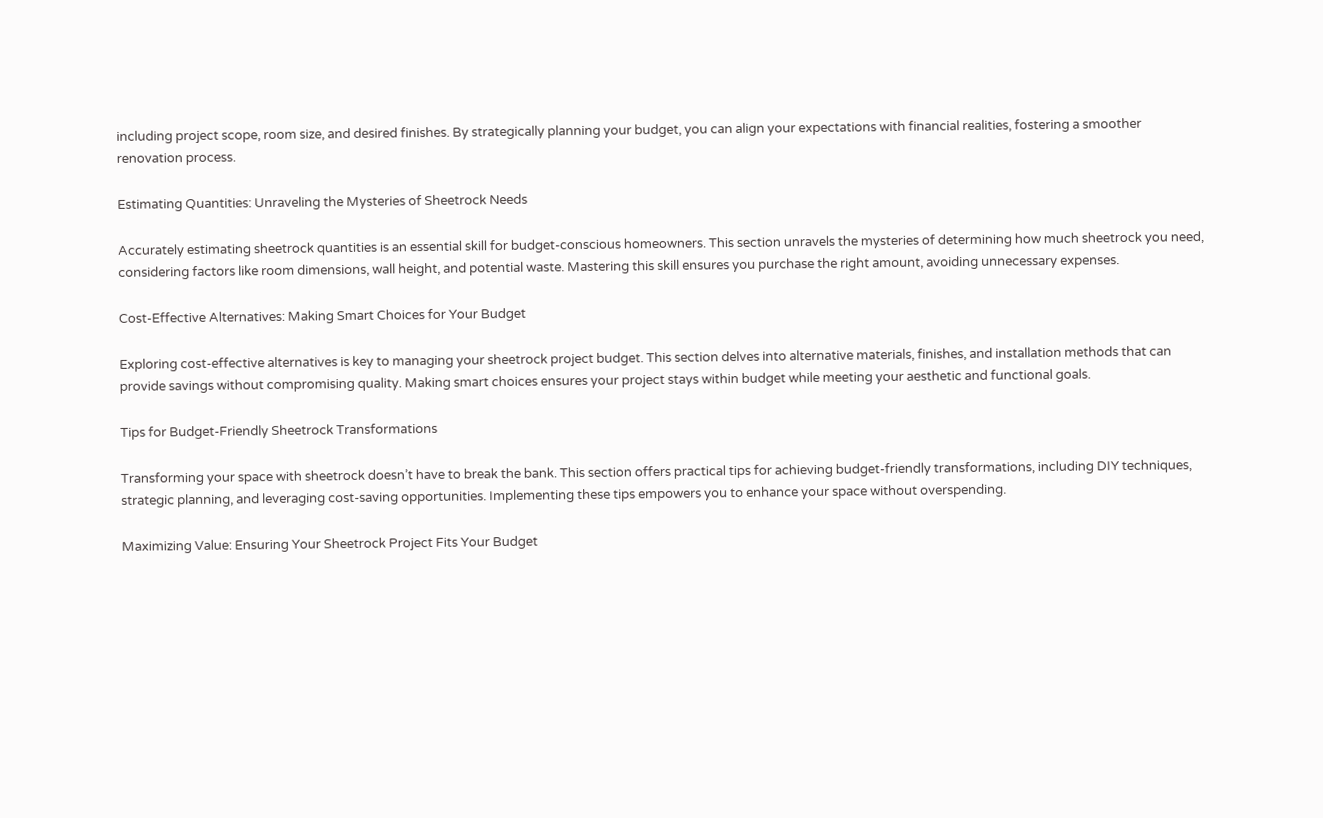including project scope, room size, and desired finishes. By strategically planning your budget, you can align your expectations with financial realities, fostering a smoother renovation process.

Estimating Quantities: Unraveling the Mysteries of Sheetrock Needs

Accurately estimating sheetrock quantities is an essential skill for budget-conscious homeowners. This section unravels the mysteries of determining how much sheetrock you need, considering factors like room dimensions, wall height, and potential waste. Mastering this skill ensures you purchase the right amount, avoiding unnecessary expenses.

Cost-Effective Alternatives: Making Smart Choices for Your Budget

Exploring cost-effective alternatives is key to managing your sheetrock project budget. This section delves into alternative materials, finishes, and installation methods that can provide savings without compromising quality. Making smart choices ensures your project stays within budget while meeting your aesthetic and functional goals.

Tips for Budget-Friendly Sheetrock Transformations

Transforming your space with sheetrock doesn’t have to break the bank. This section offers practical tips for achieving budget-friendly transformations, including DIY techniques, strategic planning, and leveraging cost-saving opportunities. Implementing these tips empowers you to enhance your space without overspending.

Maximizing Value: Ensuring Your Sheetrock Project Fits Your Budget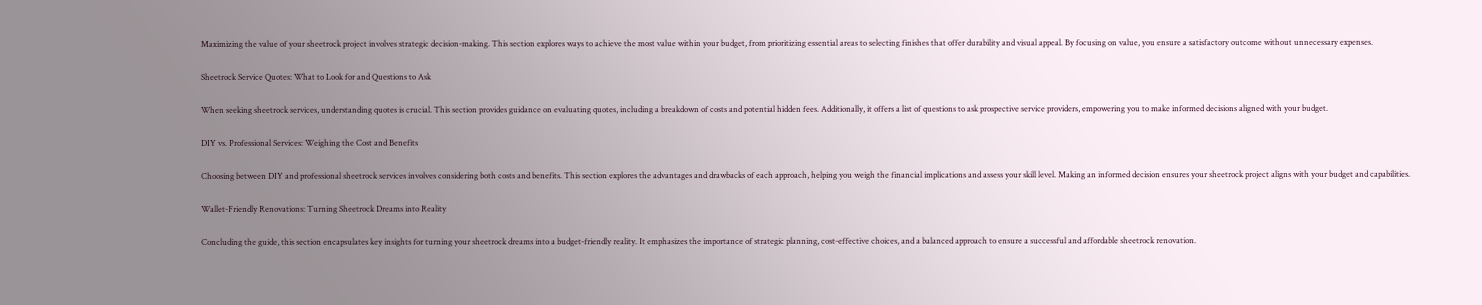Maximizing the value of your sheetrock project involves strategic decision-making. This section explores ways to achieve the most value within your budget, from prioritizing essential areas to selecting finishes that offer durability and visual appeal. By focusing on value, you ensure a satisfactory outcome without unnecessary expenses.

Sheetrock Service Quotes: What to Look for and Questions to Ask

When seeking sheetrock services, understanding quotes is crucial. This section provides guidance on evaluating quotes, including a breakdown of costs and potential hidden fees. Additionally, it offers a list of questions to ask prospective service providers, empowering you to make informed decisions aligned with your budget.

DIY vs. Professional Services: Weighing the Cost and Benefits

Choosing between DIY and professional sheetrock services involves considering both costs and benefits. This section explores the advantages and drawbacks of each approach, helping you weigh the financial implications and assess your skill level. Making an informed decision ensures your sheetrock project aligns with your budget and capabilities.

Wallet-Friendly Renovations: Turning Sheetrock Dreams into Reality

Concluding the guide, this section encapsulates key insights for turning your sheetrock dreams into a budget-friendly reality. It emphasizes the importance of strategic planning, cost-effective choices, and a balanced approach to ensure a successful and affordable sheetrock renovation.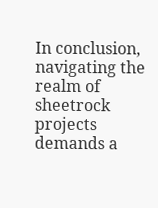In conclusion, navigating the realm of sheetrock projects demands a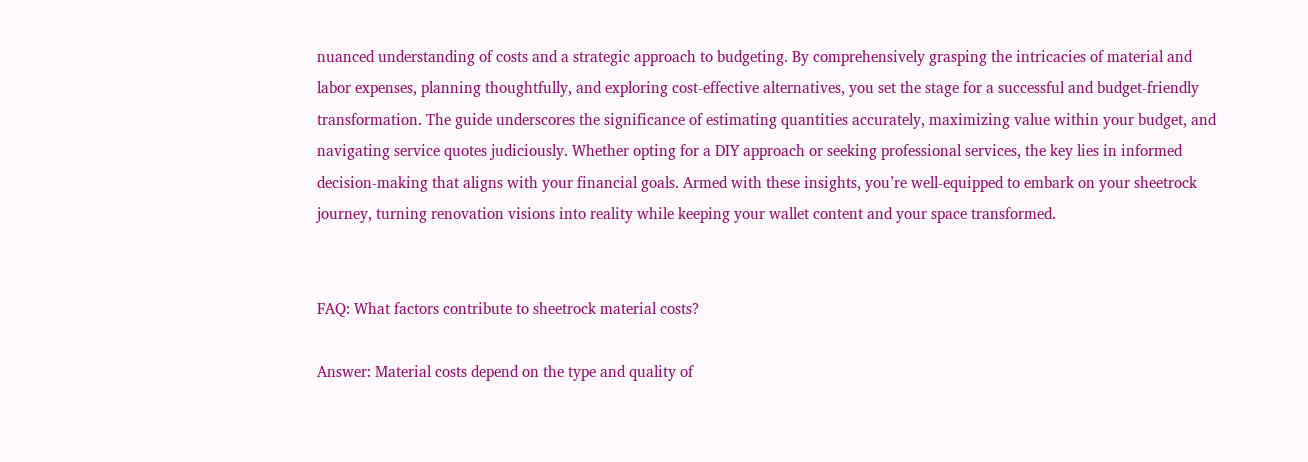nuanced understanding of costs and a strategic approach to budgeting. By comprehensively grasping the intricacies of material and labor expenses, planning thoughtfully, and exploring cost-effective alternatives, you set the stage for a successful and budget-friendly transformation. The guide underscores the significance of estimating quantities accurately, maximizing value within your budget, and navigating service quotes judiciously. Whether opting for a DIY approach or seeking professional services, the key lies in informed decision-making that aligns with your financial goals. Armed with these insights, you’re well-equipped to embark on your sheetrock journey, turning renovation visions into reality while keeping your wallet content and your space transformed.


FAQ: What factors contribute to sheetrock material costs?

Answer: Material costs depend on the type and quality of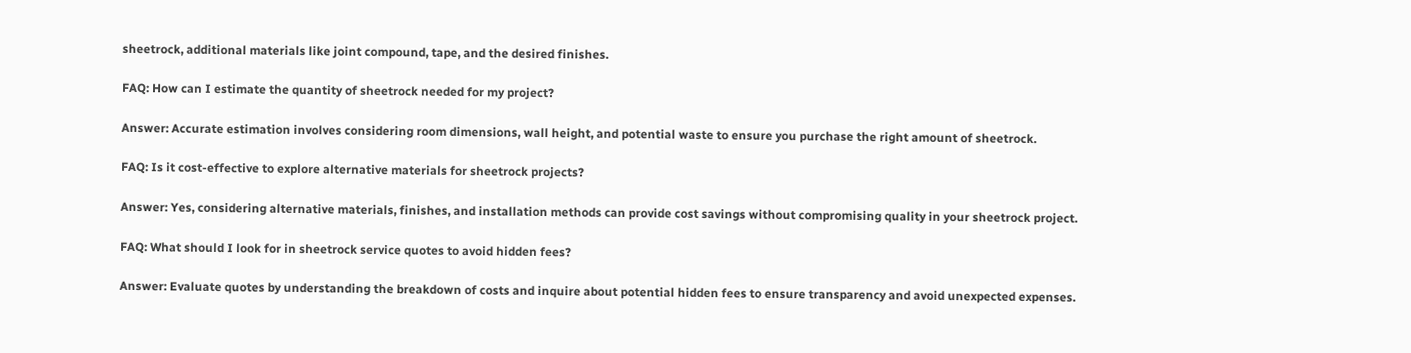sheetrock, additional materials like joint compound, tape, and the desired finishes.

FAQ: How can I estimate the quantity of sheetrock needed for my project?

Answer: Accurate estimation involves considering room dimensions, wall height, and potential waste to ensure you purchase the right amount of sheetrock.

FAQ: Is it cost-effective to explore alternative materials for sheetrock projects?

Answer: Yes, considering alternative materials, finishes, and installation methods can provide cost savings without compromising quality in your sheetrock project.

FAQ: What should I look for in sheetrock service quotes to avoid hidden fees?

Answer: Evaluate quotes by understanding the breakdown of costs and inquire about potential hidden fees to ensure transparency and avoid unexpected expenses.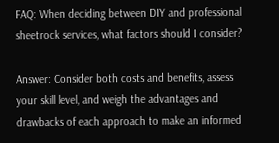FAQ: When deciding between DIY and professional sheetrock services, what factors should I consider?

Answer: Consider both costs and benefits, assess your skill level, and weigh the advantages and drawbacks of each approach to make an informed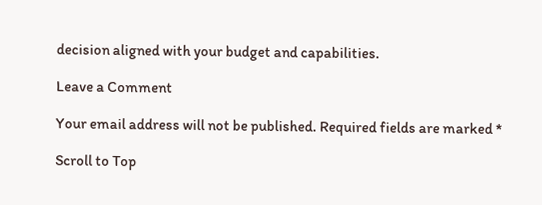decision aligned with your budget and capabilities.

Leave a Comment

Your email address will not be published. Required fields are marked *

Scroll to Top